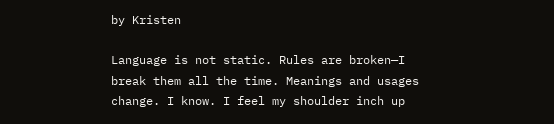by Kristen

Language is not static. Rules are broken—I break them all the time. Meanings and usages change. I know. I feel my shoulder inch up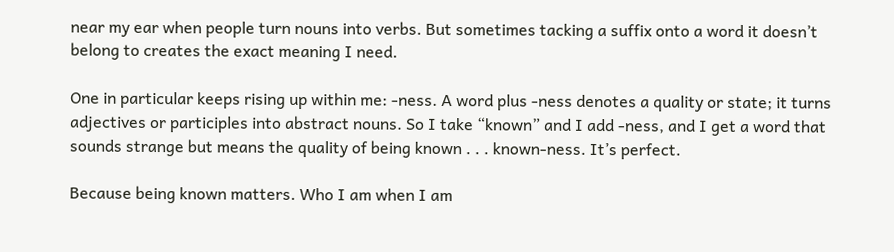near my ear when people turn nouns into verbs. But sometimes tacking a suffix onto a word it doesn’t belong to creates the exact meaning I need.

One in particular keeps rising up within me: -ness. A word plus -ness denotes a quality or state; it turns adjectives or participles into abstract nouns. So I take “known” and I add -ness, and I get a word that sounds strange but means the quality of being known . . . known-ness. It’s perfect.

Because being known matters. Who I am when I am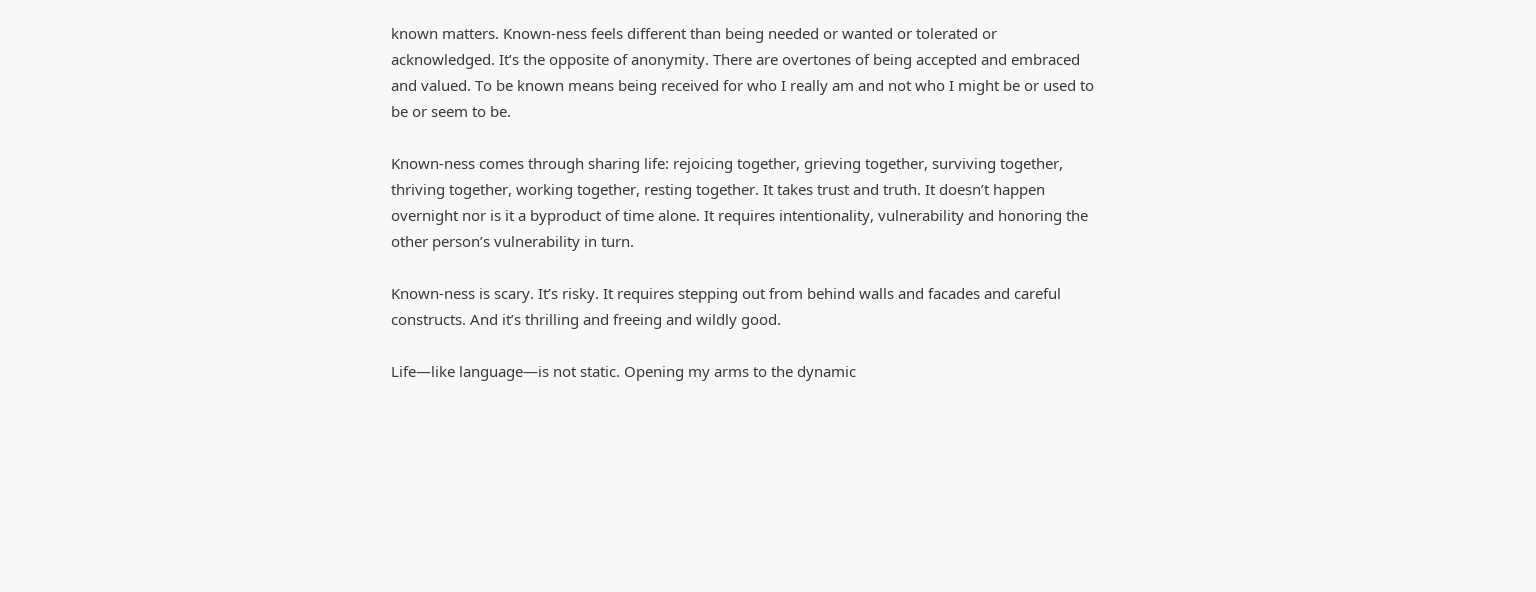known matters. Known-ness feels different than being needed or wanted or tolerated or acknowledged. It’s the opposite of anonymity. There are overtones of being accepted and embraced and valued. To be known means being received for who I really am and not who I might be or used to be or seem to be.

Known-ness comes through sharing life: rejoicing together, grieving together, surviving together, thriving together, working together, resting together. It takes trust and truth. It doesn’t happen overnight nor is it a byproduct of time alone. It requires intentionality, vulnerability and honoring the other person’s vulnerability in turn.

Known-ness is scary. It’s risky. It requires stepping out from behind walls and facades and careful constructs. And it’s thrilling and freeing and wildly good.

Life—like language—is not static. Opening my arms to the dynamic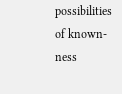possibilities of known-ness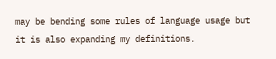may be bending some rules of language usage but it is also expanding my definitions.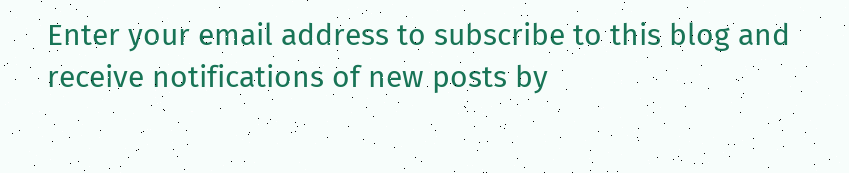Enter your email address to subscribe to this blog and receive notifications of new posts by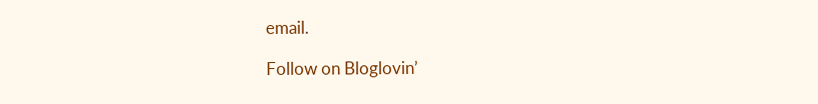email.

Follow on Bloglovin’